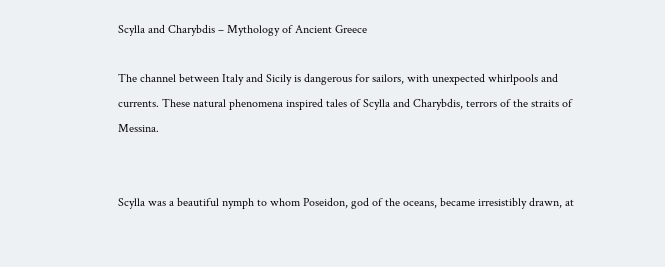Scylla and Charybdis – Mythology of Ancient Greece

The channel between Italy and Sicily is dangerous for sailors, with unexpected whirlpools and currents. These natural phenomena inspired tales of Scylla and Charybdis, terrors of the straits of Messina.


Scylla was a beautiful nymph to whom Poseidon, god of the oceans, became irresistibly drawn, at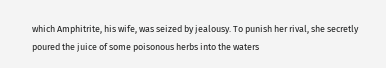which Amphitrite, his wife, was seized by jealousy. To punish her rival, she secretly poured the juice of some poisonous herbs into the waters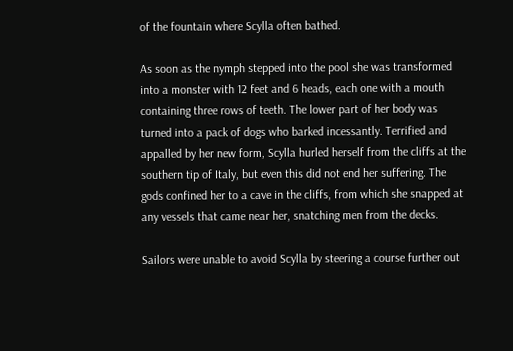of the fountain where Scylla often bathed.

As soon as the nymph stepped into the pool she was transformed into a monster with 12 feet and 6 heads, each one with a mouth containing three rows of teeth. The lower part of her body was turned into a pack of dogs who barked incessantly. Terrified and appalled by her new form, Scylla hurled herself from the cliffs at the southern tip of Italy, but even this did not end her suffering. The gods confined her to a cave in the cliffs, from which she snapped at any vessels that came near her, snatching men from the decks.

Sailors were unable to avoid Scylla by steering a course further out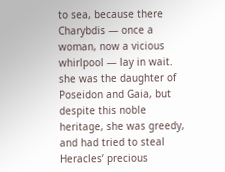to sea, because there Charybdis — once a woman, now a vicious whirlpool — lay in wait. she was the daughter of Poseidon and Gaia, but despite this noble heritage, she was greedy, and had tried to steal Heracles’ precious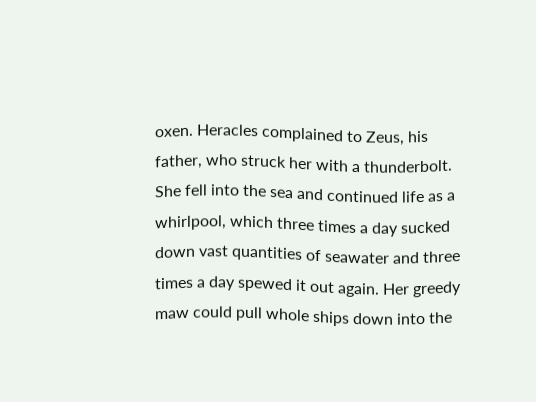oxen. Heracles complained to Zeus, his father, who struck her with a thunderbolt. She fell into the sea and continued life as a whirlpool, which three times a day sucked down vast quantities of seawater and three times a day spewed it out again. Her greedy maw could pull whole ships down into the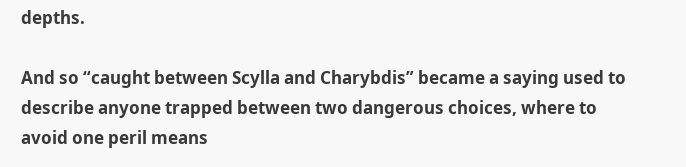depths.

And so “caught between Scylla and Charybdis” became a saying used to describe anyone trapped between two dangerous choices, where to avoid one peril means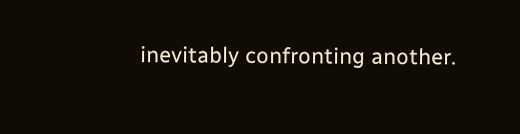inevitably confronting another.